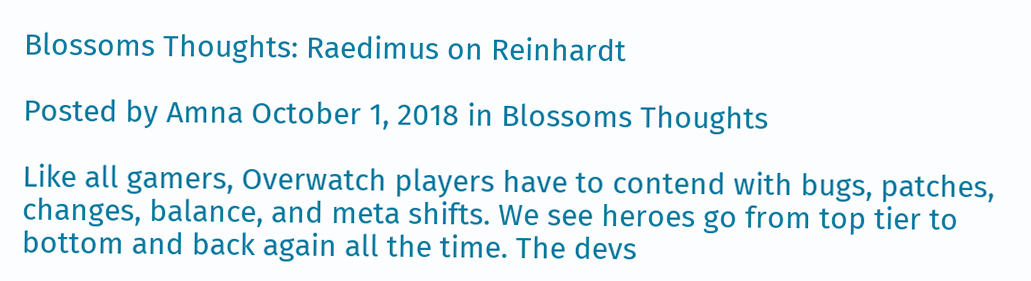Blossoms Thoughts: Raedimus on Reinhardt

Posted by Amna October 1, 2018 in Blossoms Thoughts

Like all gamers, Overwatch players have to contend with bugs, patches, changes, balance, and meta shifts. We see heroes go from top tier to bottom and back again all the time. The devs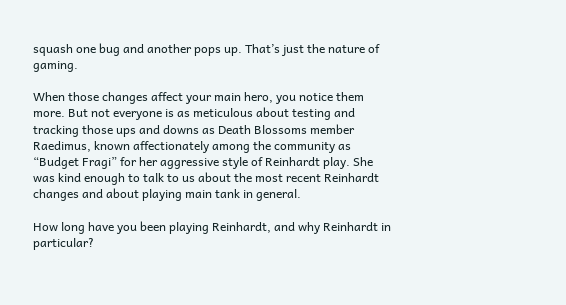squash one bug and another pops up. That’s just the nature of gaming.

When those changes affect your main hero, you notice them more. But not everyone is as meticulous about testing and tracking those ups and downs as Death Blossoms member Raedimus, known affectionately among the community as “Budget Fragi” for her aggressive style of Reinhardt play. She was kind enough to talk to us about the most recent Reinhardt changes and about playing main tank in general.

How long have you been playing Reinhardt, and why Reinhardt in particular?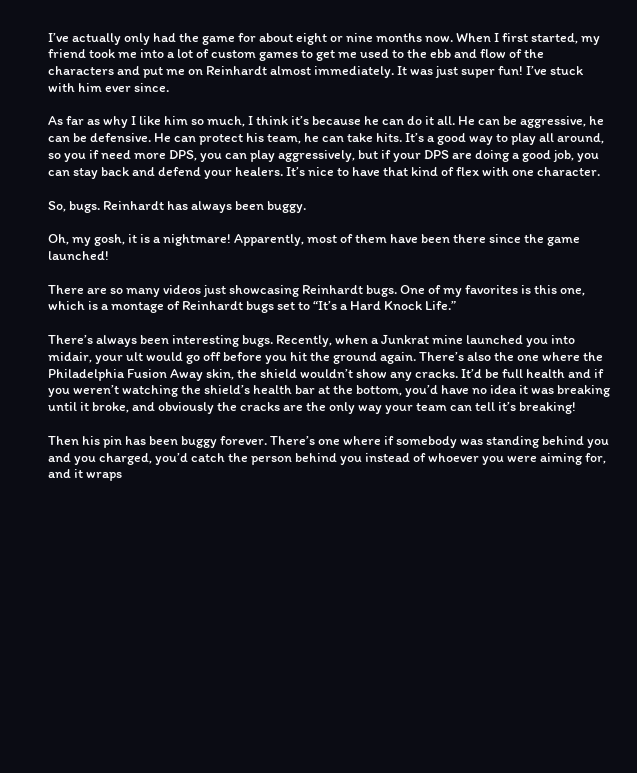I’ve actually only had the game for about eight or nine months now. When I first started, my friend took me into a lot of custom games to get me used to the ebb and flow of the characters and put me on Reinhardt almost immediately. It was just super fun! I’ve stuck with him ever since.

As far as why I like him so much, I think it’s because he can do it all. He can be aggressive, he can be defensive. He can protect his team, he can take hits. It’s a good way to play all around, so you if need more DPS, you can play aggressively, but if your DPS are doing a good job, you can stay back and defend your healers. It’s nice to have that kind of flex with one character.

So, bugs. Reinhardt has always been buggy.

Oh, my gosh, it is a nightmare! Apparently, most of them have been there since the game launched!

There are so many videos just showcasing Reinhardt bugs. One of my favorites is this one, which is a montage of Reinhardt bugs set to “It’s a Hard Knock Life.”

There’s always been interesting bugs. Recently, when a Junkrat mine launched you into midair, your ult would go off before you hit the ground again. There’s also the one where the Philadelphia Fusion Away skin, the shield wouldn’t show any cracks. It’d be full health and if you weren’t watching the shield’s health bar at the bottom, you’d have no idea it was breaking until it broke, and obviously the cracks are the only way your team can tell it’s breaking!

Then his pin has been buggy forever. There’s one where if somebody was standing behind you and you charged, you’d catch the person behind you instead of whoever you were aiming for, and it wraps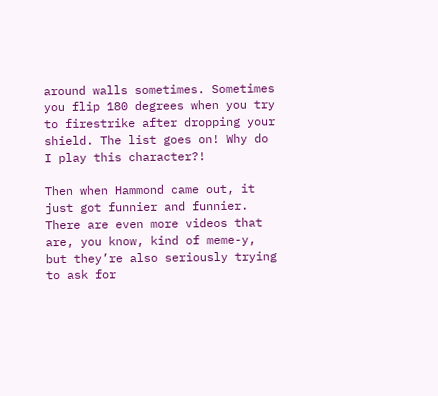around walls sometimes. Sometimes you flip 180 degrees when you try to firestrike after dropping your shield. The list goes on! Why do I play this character?!

Then when Hammond came out, it just got funnier and funnier. There are even more videos that are, you know, kind of meme-y, but they’re also seriously trying to ask for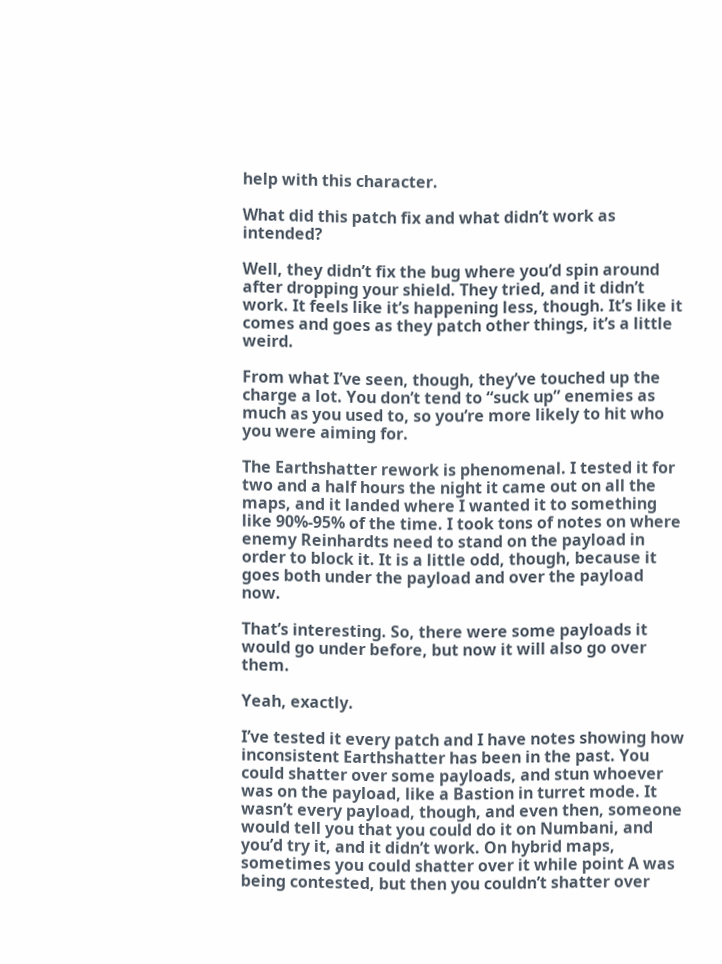help with this character.

What did this patch fix and what didn’t work as intended?

Well, they didn’t fix the bug where you’d spin around after dropping your shield. They tried, and it didn’t work. It feels like it’s happening less, though. It’s like it comes and goes as they patch other things, it’s a little weird.

From what I’ve seen, though, they’ve touched up the charge a lot. You don’t tend to “suck up” enemies as much as you used to, so you’re more likely to hit who you were aiming for.

The Earthshatter rework is phenomenal. I tested it for two and a half hours the night it came out on all the maps, and it landed where I wanted it to something like 90%-95% of the time. I took tons of notes on where enemy Reinhardts need to stand on the payload in order to block it. It is a little odd, though, because it goes both under the payload and over the payload now.

That’s interesting. So, there were some payloads it would go under before, but now it will also go over them.

Yeah, exactly.

I’ve tested it every patch and I have notes showing how inconsistent Earthshatter has been in the past. You could shatter over some payloads, and stun whoever was on the payload, like a Bastion in turret mode. It wasn’t every payload, though, and even then, someone would tell you that you could do it on Numbani, and you’d try it, and it didn’t work. On hybrid maps, sometimes you could shatter over it while point A was being contested, but then you couldn’t shatter over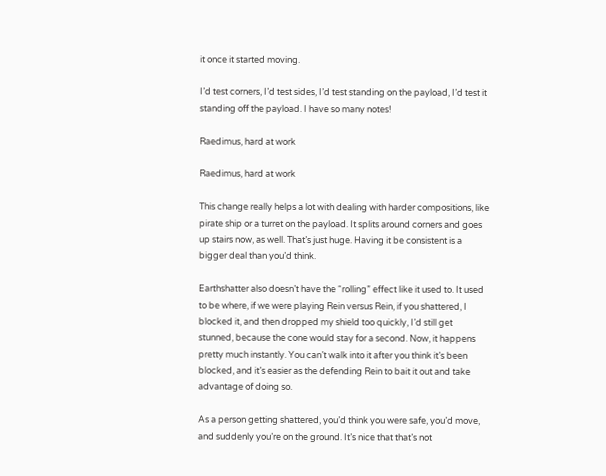it once it started moving.

I’d test corners, I’d test sides, I’d test standing on the payload, I’d test it standing off the payload. I have so many notes!

Raedimus, hard at work

Raedimus, hard at work

This change really helps a lot with dealing with harder compositions, like pirate ship or a turret on the payload. It splits around corners and goes up stairs now, as well. That’s just huge. Having it be consistent is a bigger deal than you’d think.

Earthshatter also doesn’t have the “rolling” effect like it used to. It used to be where, if we were playing Rein versus Rein, if you shattered, I blocked it, and then dropped my shield too quickly, I’d still get stunned, because the cone would stay for a second. Now, it happens pretty much instantly. You can’t walk into it after you think it’s been blocked, and it’s easier as the defending Rein to bait it out and take advantage of doing so.

As a person getting shattered, you’d think you were safe, you’d move, and suddenly you’re on the ground. It’s nice that that’s not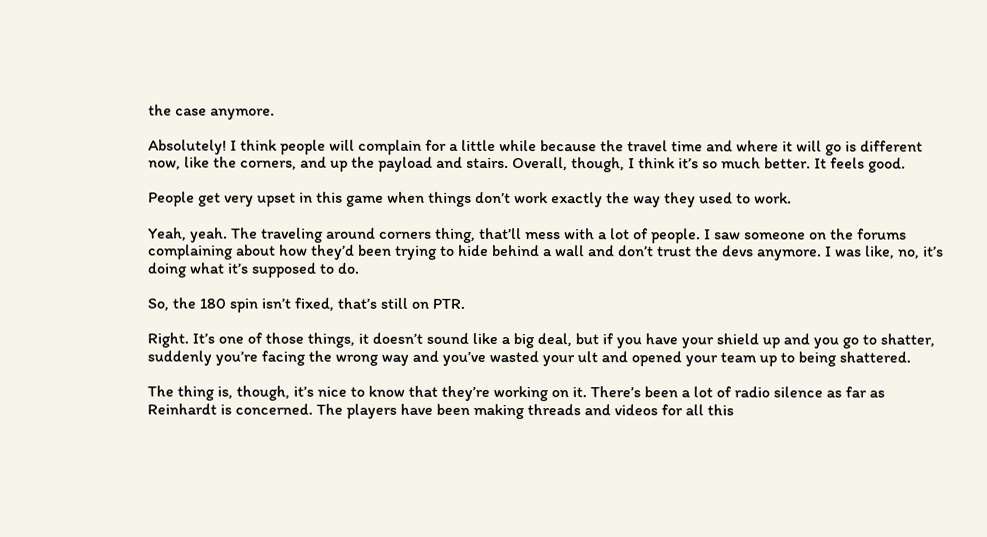the case anymore.

Absolutely! I think people will complain for a little while because the travel time and where it will go is different now, like the corners, and up the payload and stairs. Overall, though, I think it’s so much better. It feels good.

People get very upset in this game when things don’t work exactly the way they used to work.

Yeah, yeah. The traveling around corners thing, that’ll mess with a lot of people. I saw someone on the forums complaining about how they’d been trying to hide behind a wall and don’t trust the devs anymore. I was like, no, it’s doing what it’s supposed to do.

So, the 180 spin isn’t fixed, that’s still on PTR.

Right. It’s one of those things, it doesn’t sound like a big deal, but if you have your shield up and you go to shatter, suddenly you’re facing the wrong way and you’ve wasted your ult and opened your team up to being shattered.

The thing is, though, it’s nice to know that they’re working on it. There’s been a lot of radio silence as far as Reinhardt is concerned. The players have been making threads and videos for all this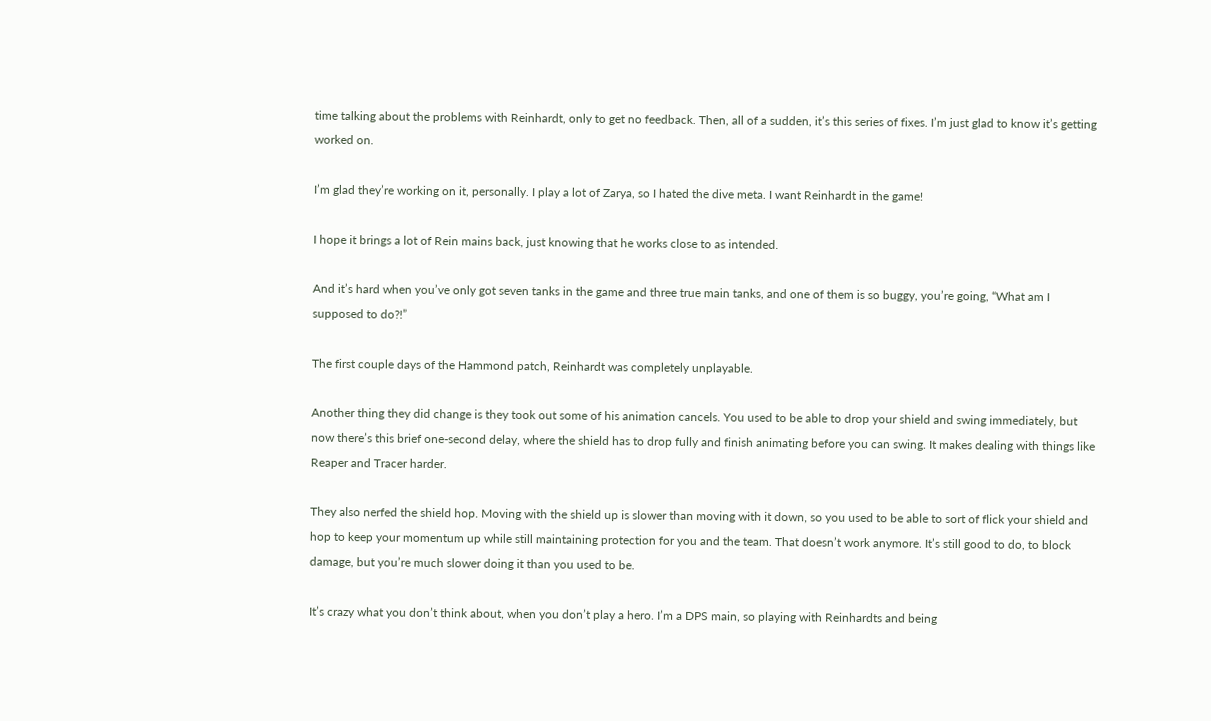time talking about the problems with Reinhardt, only to get no feedback. Then, all of a sudden, it’s this series of fixes. I’m just glad to know it’s getting worked on.

I’m glad they’re working on it, personally. I play a lot of Zarya, so I hated the dive meta. I want Reinhardt in the game!

I hope it brings a lot of Rein mains back, just knowing that he works close to as intended.

And it’s hard when you’ve only got seven tanks in the game and three true main tanks, and one of them is so buggy, you’re going, “What am I supposed to do?!”

The first couple days of the Hammond patch, Reinhardt was completely unplayable.

Another thing they did change is they took out some of his animation cancels. You used to be able to drop your shield and swing immediately, but now there’s this brief one-second delay, where the shield has to drop fully and finish animating before you can swing. It makes dealing with things like Reaper and Tracer harder.

They also nerfed the shield hop. Moving with the shield up is slower than moving with it down, so you used to be able to sort of flick your shield and hop to keep your momentum up while still maintaining protection for you and the team. That doesn’t work anymore. It’s still good to do, to block damage, but you’re much slower doing it than you used to be.

It’s crazy what you don’t think about, when you don’t play a hero. I’m a DPS main, so playing with Reinhardts and being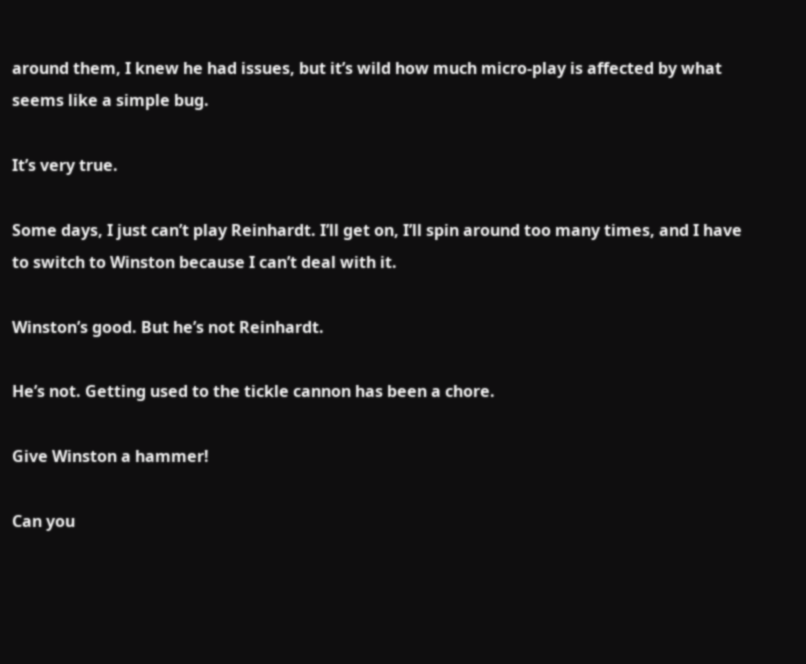around them, I knew he had issues, but it’s wild how much micro-play is affected by what seems like a simple bug.

It’s very true.

Some days, I just can’t play Reinhardt. I’ll get on, I’ll spin around too many times, and I have to switch to Winston because I can’t deal with it.

Winston’s good. But he’s not Reinhardt.

He’s not. Getting used to the tickle cannon has been a chore.

Give Winston a hammer!

Can you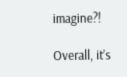imagine?!

Overall, it’s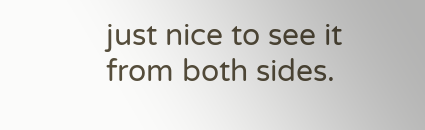just nice to see it from both sides.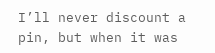I’ll never discount a pin, but when it was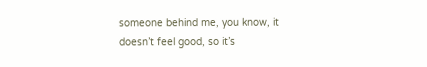someone behind me, you know, it doesn’t feel good, so it’s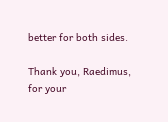better for both sides.

Thank you, Raedimus, for your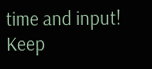time and input! Keep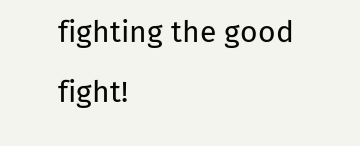fighting the good fight!